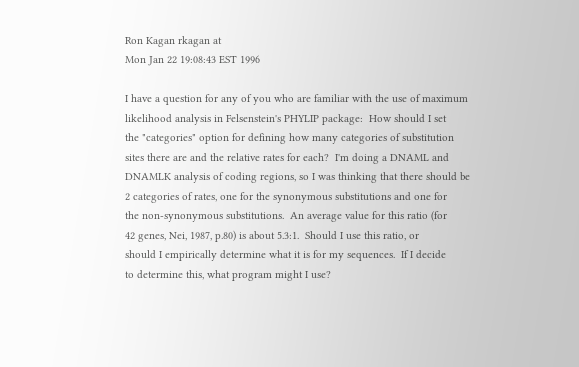Ron Kagan rkagan at
Mon Jan 22 19:08:43 EST 1996

I have a question for any of you who are familiar with the use of maximum
likelihood analysis in Felsenstein's PHYLIP package:  How should I set
the "categories" option for defining how many categories of substitution
sites there are and the relative rates for each?  I'm doing a DNAML and
DNAMLK analysis of coding regions, so I was thinking that there should be
2 categories of rates, one for the synonymous substitutions and one for
the non-synonymous substitutions.  An average value for this ratio (for
42 genes, Nei, 1987, p.80) is about 5.3:1.  Should I use this ratio, or
should I empirically determine what it is for my sequences.  If I decide
to determine this, what program might I use?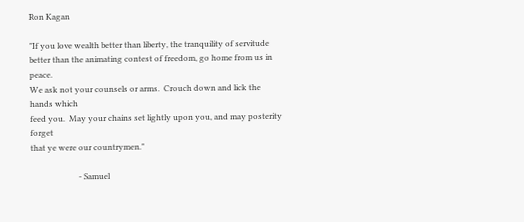Ron Kagan

"If you love wealth better than liberty, the tranquility of servitude
better than the animating contest of freedom, go home from us in peace.
We ask not your counsels or arms.  Crouch down and lick the hands which
feed you.  May your chains set lightly upon you, and may posterity forget
that ye were our countrymen."

                        - Samuel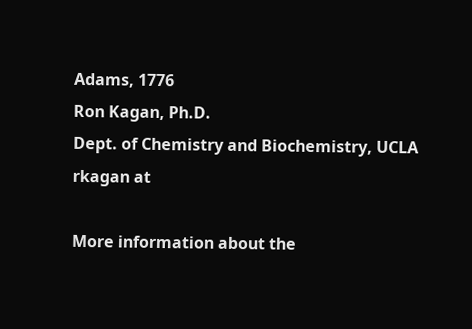Adams, 1776
Ron Kagan, Ph.D.
Dept. of Chemistry and Biochemistry, UCLA
rkagan at

More information about the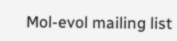Mol-evol mailing list